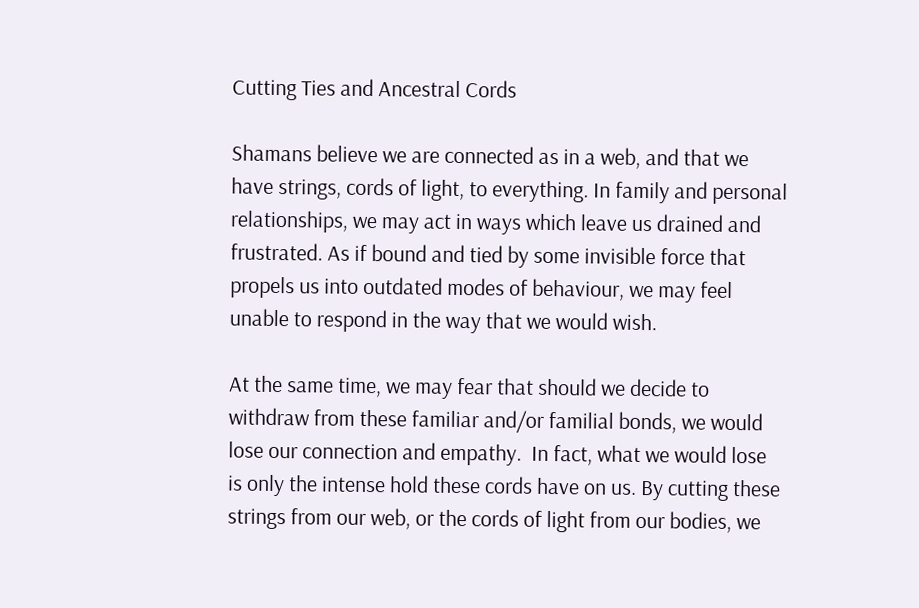Cutting Ties and Ancestral Cords

Shamans believe we are connected as in a web, and that we have strings, cords of light, to everything. In family and personal relationships, we may act in ways which leave us drained and frustrated. As if bound and tied by some invisible force that propels us into outdated modes of behaviour, we may feel unable to respond in the way that we would wish.

At the same time, we may fear that should we decide to withdraw from these familiar and/or familial bonds, we would lose our connection and empathy.  In fact, what we would lose is only the intense hold these cords have on us. By cutting these strings from our web, or the cords of light from our bodies, we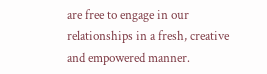are free to engage in our relationships in a fresh, creative and empowered manner.